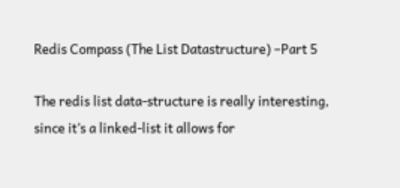Redis Compass (The List Datastructure) –Part 5

The redis list data-structure is really interesting, since it’s a linked-list it allows for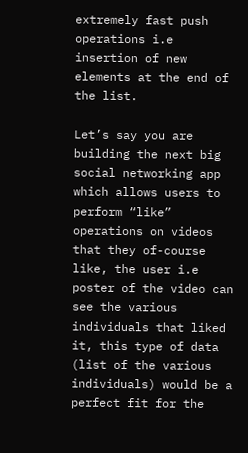extremely fast push operations i.e insertion of new elements at the end of the list.

Let’s say you are building the next big social networking app which allows users to perform “like” operations on videos that they of-course like, the user i.e poster of the video can see the various individuals that liked it, this type of data (list of the various individuals) would be a perfect fit for the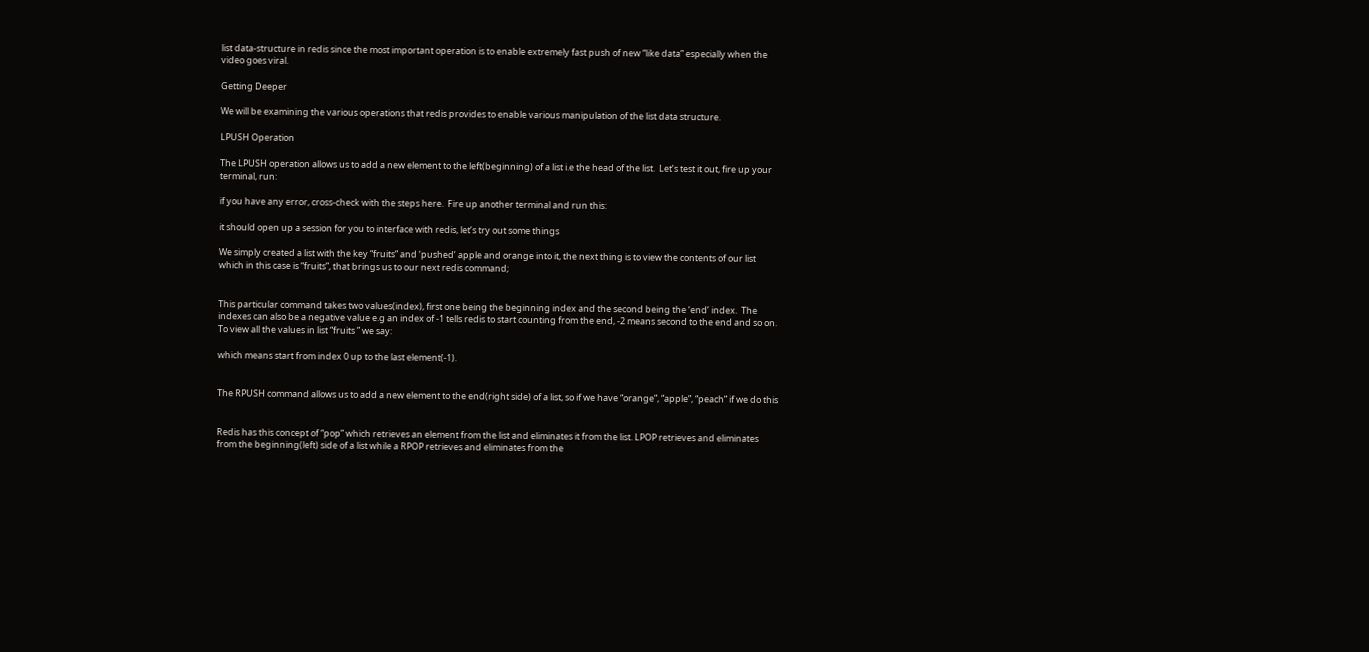list data-structure in redis since the most important operation is to enable extremely fast push of new “like data” especially when the video goes viral.

Getting Deeper

We will be examining the various operations that redis provides to enable various manipulation of the list data structure.

LPUSH Operation

The LPUSH operation allows us to add a new element to the left(beginning) of a list i.e the head of the list.  Let’s test it out, fire up your terminal, run:

if you have any error, cross-check with the steps here.  Fire up another terminal and run this:

it should open up a session for you to interface with redis, let’s try out some things

We simply created a list with the key “fruits” and ‘pushed’ apple and orange into it, the next thing is to view the contents of our list which in this case is “fruits”, that brings us to our next redis command;


This particular command takes two values(index), first one being the beginning index and the second being the ‘end’ index.  The indexes can also be a negative value e.g an index of -1 tells redis to start counting from the end, -2 means second to the end and so on.   To view all the values in list “fruits ” we say:

which means start from index 0 up to the last element(-1).


The RPUSH command allows us to add a new element to the end(right side) of a list, so if we have “orange”, “apple”, “peach” if we do this


Redis has this concept of “pop” which retrieves an element from the list and eliminates it from the list. LPOP retrieves and eliminates from the beginning(left) side of a list while a RPOP retrieves and eliminates from the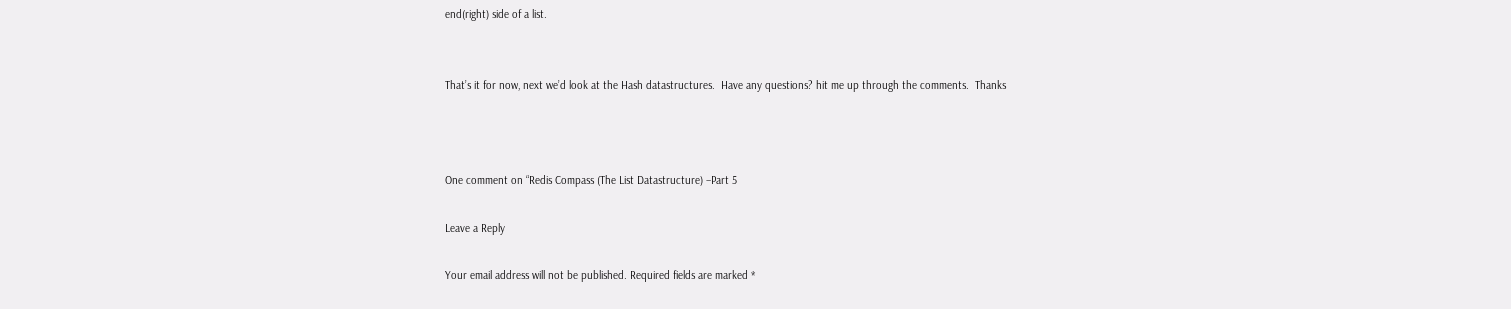end(right) side of a list.


That’s it for now, next we’d look at the Hash datastructures.  Have any questions? hit me up through the comments.  Thanks



One comment on “Redis Compass (The List Datastructure) –Part 5

Leave a Reply

Your email address will not be published. Required fields are marked *